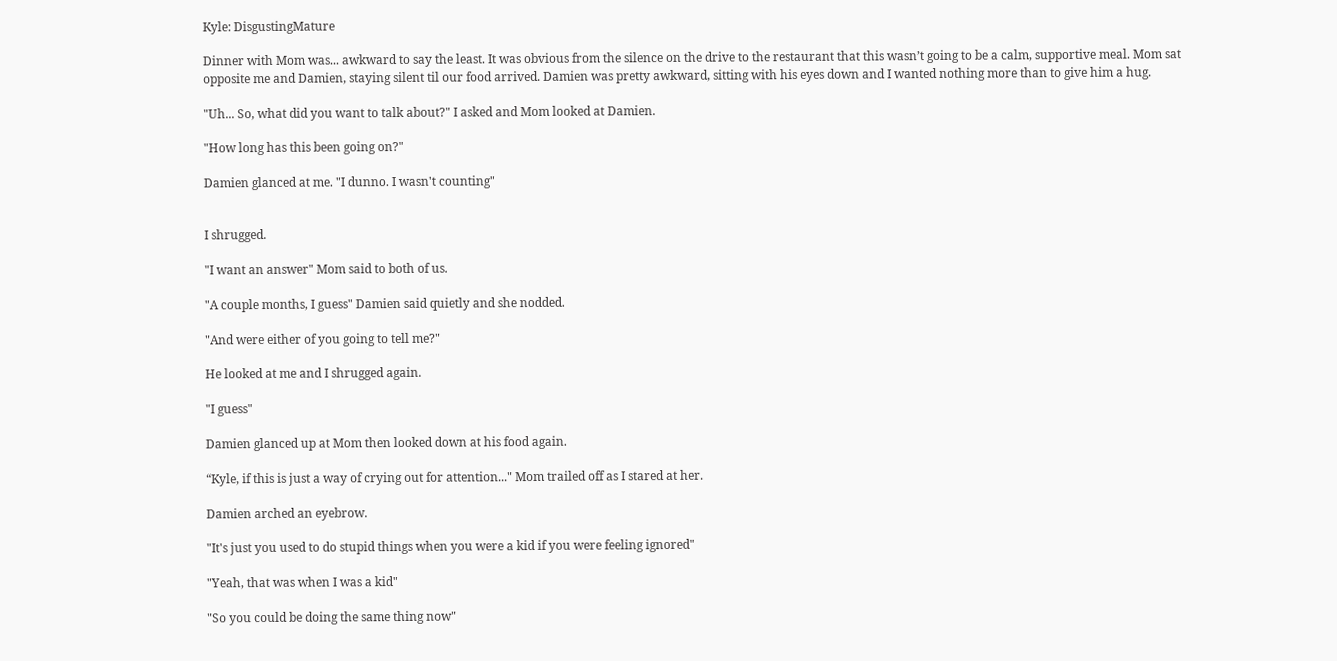Kyle: DisgustingMature

Dinner with Mom was... awkward to say the least. It was obvious from the silence on the drive to the restaurant that this wasn’t going to be a calm, supportive meal. Mom sat opposite me and Damien, staying silent til our food arrived. Damien was pretty awkward, sitting with his eyes down and I wanted nothing more than to give him a hug.

"Uh... So, what did you want to talk about?" I asked and Mom looked at Damien.

"How long has this been going on?"

Damien glanced at me. "I dunno. I wasn't counting"


I shrugged.

"I want an answer" Mom said to both of us.

"A couple months, I guess" Damien said quietly and she nodded.

"And were either of you going to tell me?"

He looked at me and I shrugged again.

"I guess"

Damien glanced up at Mom then looked down at his food again.

“Kyle, if this is just a way of crying out for attention..." Mom trailed off as I stared at her.

Damien arched an eyebrow.

"It's just you used to do stupid things when you were a kid if you were feeling ignored"

"Yeah, that was when I was a kid"

"So you could be doing the same thing now"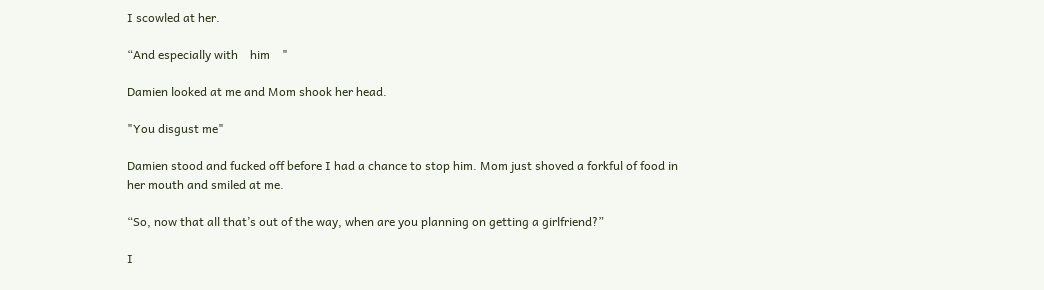I scowled at her.

“And especially with    him    "

Damien looked at me and Mom shook her head.

"You disgust me"

Damien stood and fucked off before I had a chance to stop him. Mom just shoved a forkful of food in her mouth and smiled at me.

“So, now that all that’s out of the way, when are you planning on getting a girlfriend?”

I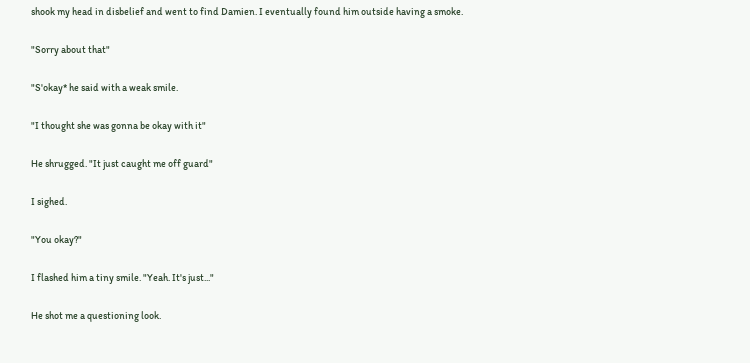shook my head in disbelief and went to find Damien. I eventually found him outside having a smoke.

"Sorry about that"

"S'okay* he said with a weak smile.

"I thought she was gonna be okay with it"

He shrugged. "It just caught me off guard"

I sighed.

"You okay?"

I flashed him a tiny smile. "Yeah. It's just..."

He shot me a questioning look.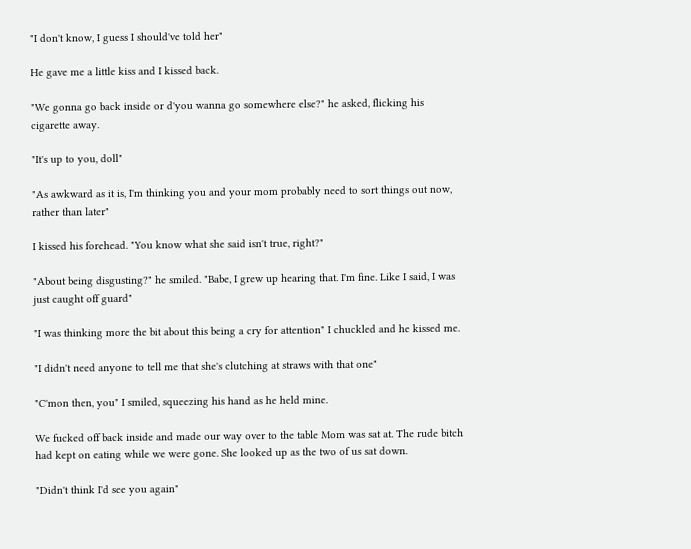"I don't know, I guess I should've told her"

He gave me a little kiss and I kissed back.

"We gonna go back inside or d'you wanna go somewhere else?" he asked, flicking his cigarette away.

"It's up to you, doll"

"As awkward as it is, I'm thinking you and your mom probably need to sort things out now, rather than later"

I kissed his forehead. "You know what she said isn't true, right?"

"About being disgusting?" he smiled. "Babe, I grew up hearing that. I'm fine. Like I said, I was just caught off guard"

"I was thinking more the bit about this being a cry for attention" I chuckled and he kissed me.

"I didn't need anyone to tell me that she's clutching at straws with that one"

"C'mon then, you" I smiled, squeezing his hand as he held mine.

We fucked off back inside and made our way over to the table Mom was sat at. The rude bitch had kept on eating while we were gone. She looked up as the two of us sat down.

"Didn't think I'd see you again"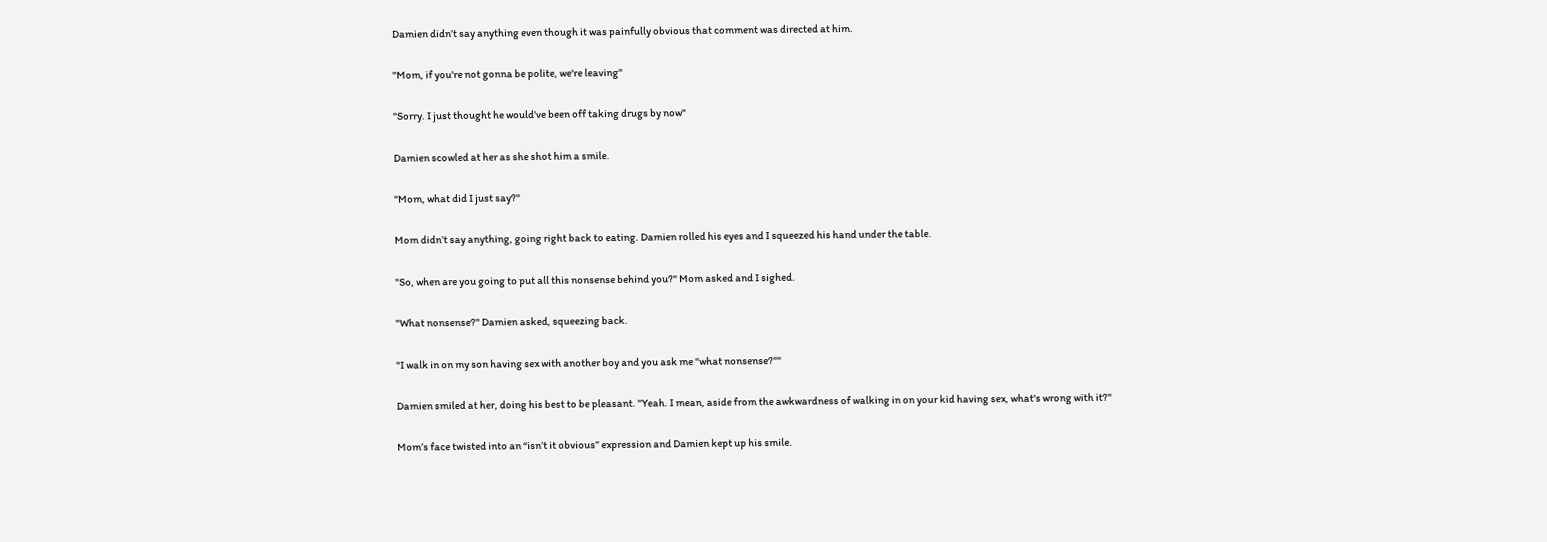Damien didn’t say anything even though it was painfully obvious that comment was directed at him.

"Mom, if you're not gonna be polite, we're leaving"

"Sorry. I just thought he would've been off taking drugs by now"

Damien scowled at her as she shot him a smile.

"Mom, what did I just say?"

Mom didn’t say anything, going right back to eating. Damien rolled his eyes and I squeezed his hand under the table.

"So, when are you going to put all this nonsense behind you?" Mom asked and I sighed.

"What nonsense?" Damien asked, squeezing back.

"I walk in on my son having sex with another boy and you ask me "what nonsense?""

Damien smiled at her, doing his best to be pleasant. "Yeah. I mean, aside from the awkwardness of walking in on your kid having sex, what's wrong with it?"

Mom’s face twisted into an “isn’t it obvious” expression and Damien kept up his smile.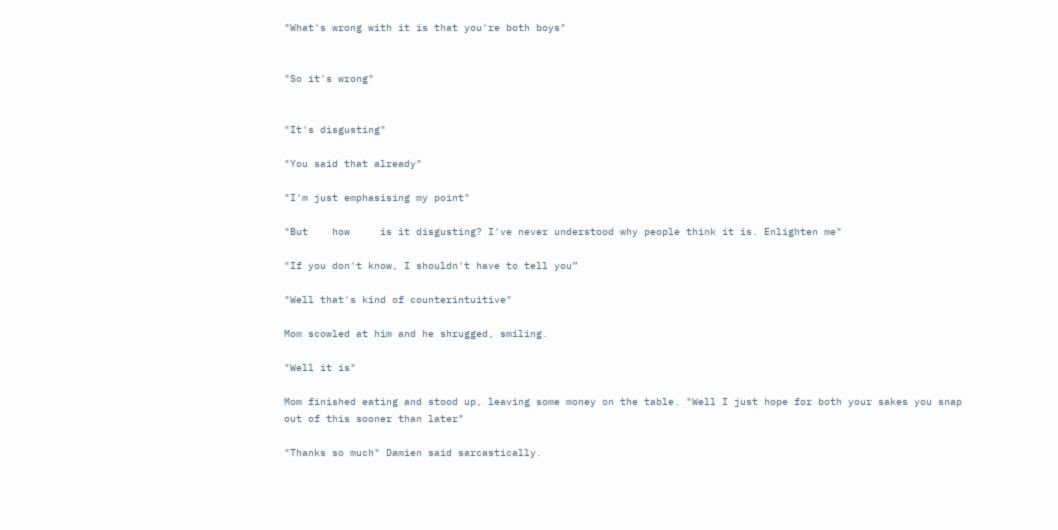"What's wrong with it is that you're both boys"


"So it's wrong"


"It's disgusting"

"You said that already"

"I'm just emphasising my point"

"But    how     is it disgusting? I've never understood why people think it is. Enlighten me"

"If you don't know, I shouldn't have to tell you”

"Well that's kind of counterintuitive"

Mom scowled at him and he shrugged, smiling.

"Well it is"

Mom finished eating and stood up, leaving some money on the table. "Well I just hope for both your sakes you snap out of this sooner than later"

"Thanks so much" Damien said sarcastically.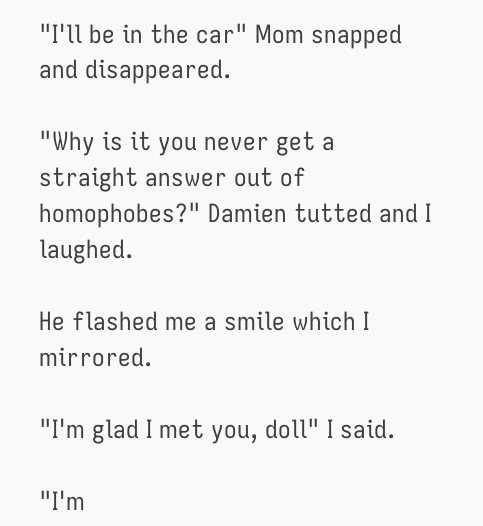"I'll be in the car" Mom snapped and disappeared.

"Why is it you never get a straight answer out of homophobes?" Damien tutted and I laughed.

He flashed me a smile which I mirrored.

"I'm glad I met you, doll" I said.

"I'm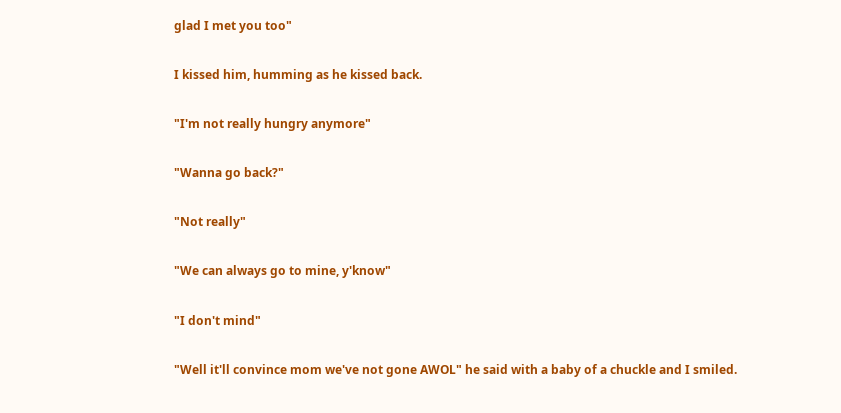glad I met you too"

I kissed him, humming as he kissed back.

"I'm not really hungry anymore"

"Wanna go back?"

"Not really"

"We can always go to mine, y'know"

"I don't mind"

"Well it'll convince mom we've not gone AWOL" he said with a baby of a chuckle and I smiled.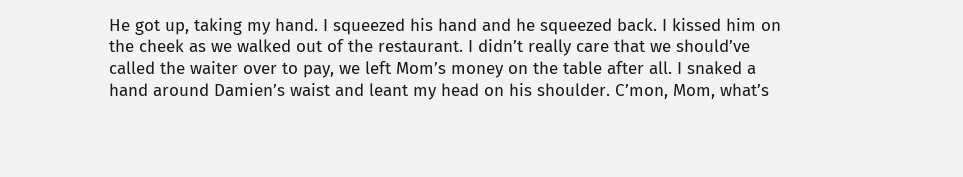He got up, taking my hand. I squeezed his hand and he squeezed back. I kissed him on the cheek as we walked out of the restaurant. I didn’t really care that we should’ve called the waiter over to pay, we left Mom’s money on the table after all. I snaked a hand around Damien’s waist and leant my head on his shoulder. C’mon, Mom, what’s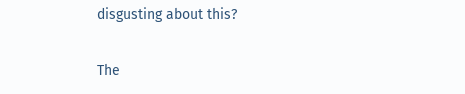disgusting about this?

The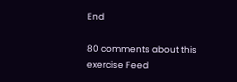End

80 comments about this exercise Feed